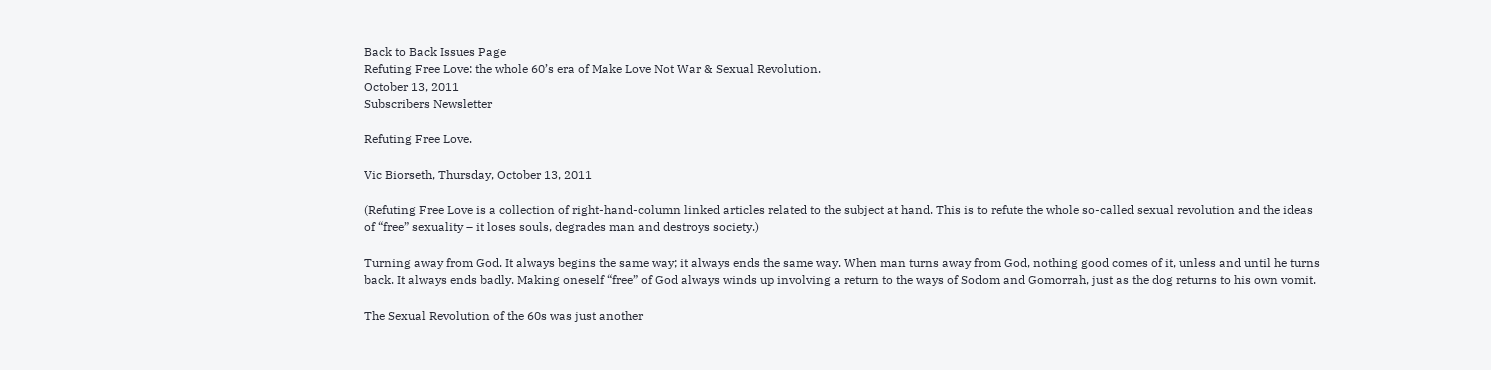Back to Back Issues Page
Refuting Free Love: the whole 60’s era of Make Love Not War & Sexual Revolution.
October 13, 2011
Subscribers Newsletter

Refuting Free Love.

Vic Biorseth, Thursday, October 13, 2011

(Refuting Free Love is a collection of right-hand-column linked articles related to the subject at hand. This is to refute the whole so-called sexual revolution and the ideas of “free” sexuality – it loses souls, degrades man and destroys society.)

Turning away from God. It always begins the same way; it always ends the same way. When man turns away from God, nothing good comes of it, unless and until he turns back. It always ends badly. Making oneself “free” of God always winds up involving a return to the ways of Sodom and Gomorrah, just as the dog returns to his own vomit.

The Sexual Revolution of the 60s was just another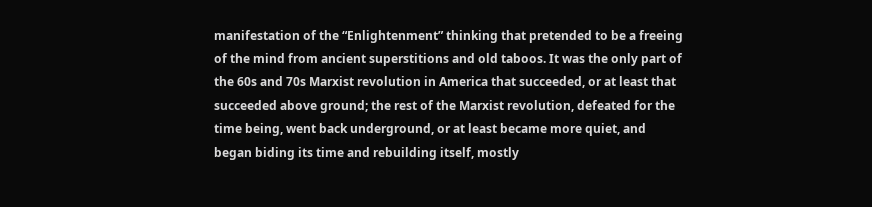manifestation of the “Enlightenment” thinking that pretended to be a freeing of the mind from ancient superstitions and old taboos. It was the only part of the 60s and 70s Marxist revolution in America that succeeded, or at least that succeeded above ground; the rest of the Marxist revolution, defeated for the time being, went back underground, or at least became more quiet, and began biding its time and rebuilding itself, mostly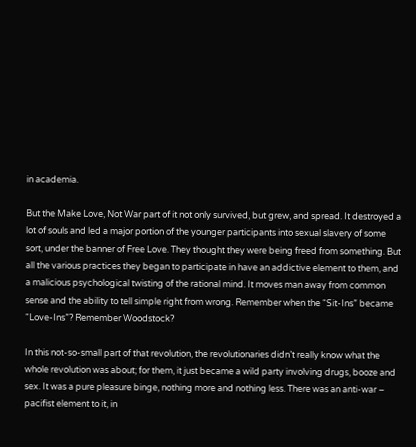in academia.

But the Make Love, Not War part of it not only survived, but grew, and spread. It destroyed a lot of souls and led a major portion of the younger participants into sexual slavery of some sort, under the banner of Free Love. They thought they were being freed from something. But all the various practices they began to participate in have an addictive element to them, and a malicious psychological twisting of the rational mind. It moves man away from common sense and the ability to tell simple right from wrong. Remember when the “Sit-Ins” became “Love-Ins”? Remember Woodstock?

In this not-so-small part of that revolution, the revolutionaries didn’t really know what the whole revolution was about; for them, it just became a wild party involving drugs, booze and sex. It was a pure pleasure binge, nothing more and nothing less. There was an anti-war – pacifist element to it, in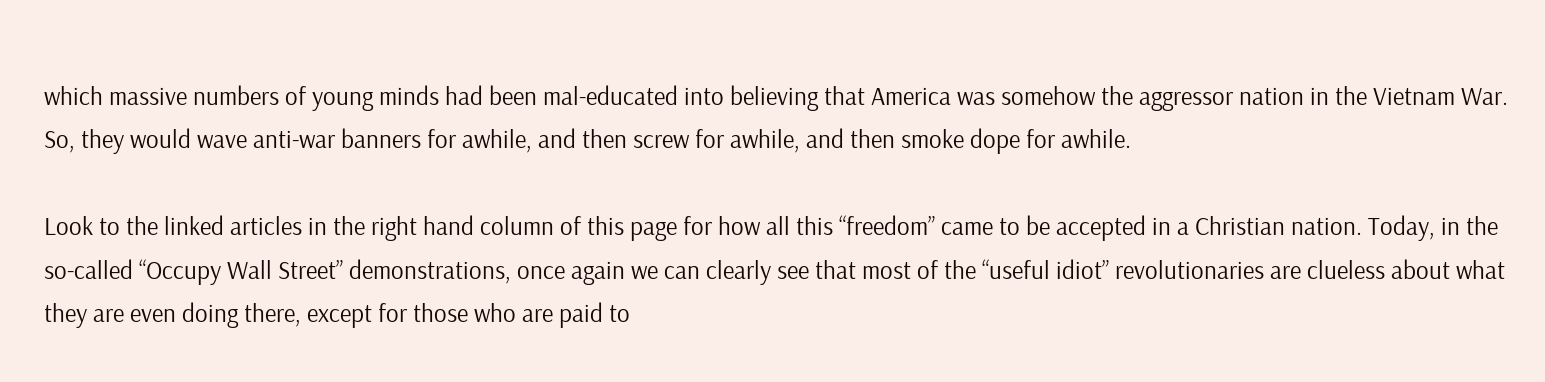which massive numbers of young minds had been mal-educated into believing that America was somehow the aggressor nation in the Vietnam War. So, they would wave anti-war banners for awhile, and then screw for awhile, and then smoke dope for awhile.

Look to the linked articles in the right hand column of this page for how all this “freedom” came to be accepted in a Christian nation. Today, in the so-called “Occupy Wall Street” demonstrations, once again we can clearly see that most of the “useful idiot” revolutionaries are clueless about what they are even doing there, except for those who are paid to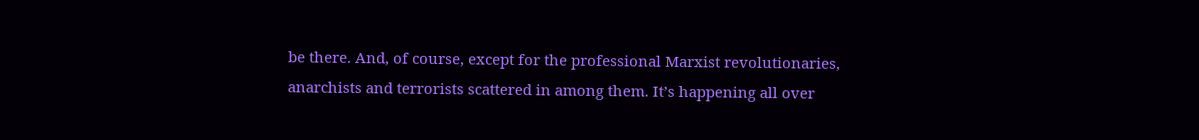be there. And, of course, except for the professional Marxist revolutionaries, anarchists and terrorists scattered in among them. It’s happening all over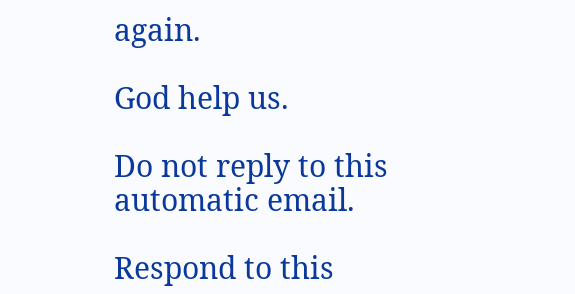again.

God help us.

Do not reply to this automatic email.

Respond to this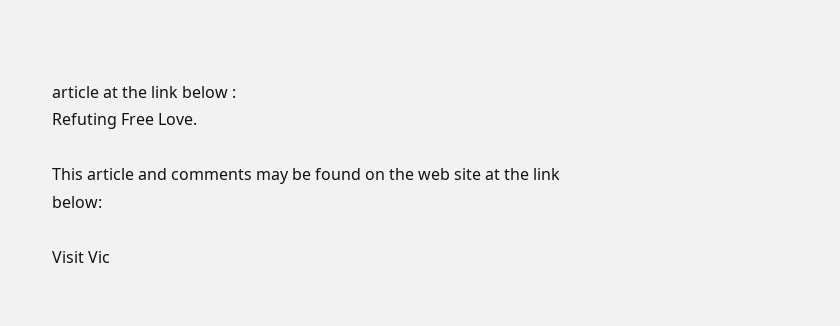article at the link below :
Refuting Free Love.

This article and comments may be found on the web site at the link below:

Visit Vic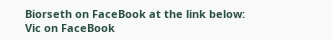Biorseth on FaceBook at the link below:
Vic on FaceBook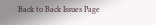Back to Back Issues Page